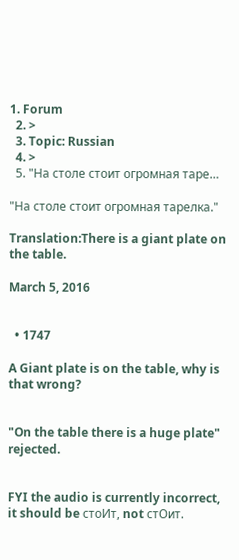1. Forum
  2. >
  3. Topic: Russian
  4. >
  5. "На столе стоит огромная таре…

"На столе стоит огромная тарелка."

Translation:There is a giant plate on the table.

March 5, 2016


  • 1747

A Giant plate is on the table, why is that wrong?


"On the table there is a huge plate" rejected.


FYI the audio is currently incorrect, it should be стоИт, not стОит.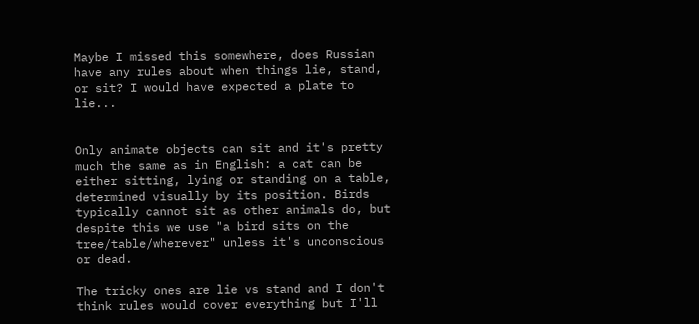Maybe I missed this somewhere, does Russian have any rules about when things lie, stand, or sit? I would have expected a plate to lie...


Only animate objects can sit and it's pretty much the same as in English: a cat can be either sitting, lying or standing on a table, determined visually by its position. Birds typically cannot sit as other animals do, but despite this we use "a bird sits on the tree/table/wherever" unless it's unconscious or dead.

The tricky ones are lie vs stand and I don't think rules would cover everything but I'll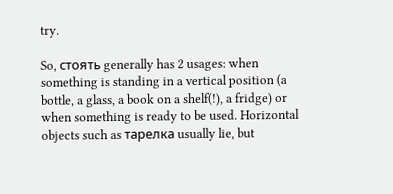try.

So, стоять generally has 2 usages: when something is standing in a vertical position (a bottle, a glass, a book on a shelf(!), a fridge) or when something is ready to be used. Horizontal objects such as тарелка usually lie, but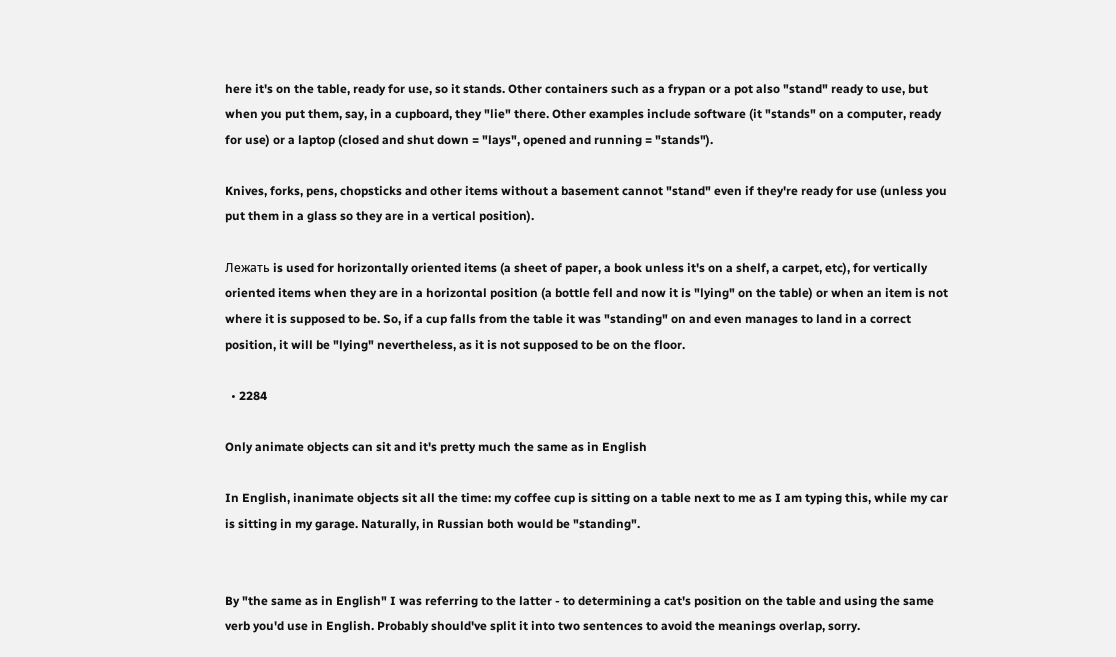here it's on the table, ready for use, so it stands. Other containers such as a frypan or a pot also "stand" ready to use, but when you put them, say, in a cupboard, they "lie" there. Other examples include software (it "stands" on a computer, ready for use) or a laptop (closed and shut down = "lays", opened and running = "stands").

Knives, forks, pens, chopsticks and other items without a basement cannot "stand" even if they're ready for use (unless you put them in a glass so they are in a vertical position).

Лежать is used for horizontally oriented items (a sheet of paper, a book unless it's on a shelf, a carpet, etc), for vertically oriented items when they are in a horizontal position (a bottle fell and now it is "lying" on the table) or when an item is not where it is supposed to be. So, if a cup falls from the table it was "standing" on and even manages to land in a correct position, it will be "lying" nevertheless, as it is not supposed to be on the floor.

  • 2284

Only animate objects can sit and it's pretty much the same as in English

In English, inanimate objects sit all the time: my coffee cup is sitting on a table next to me as I am typing this, while my car is sitting in my garage. Naturally, in Russian both would be "standing".


By "the same as in English" I was referring to the latter - to determining a cat's position on the table and using the same verb you'd use in English. Probably should've split it into two sentences to avoid the meanings overlap, sorry.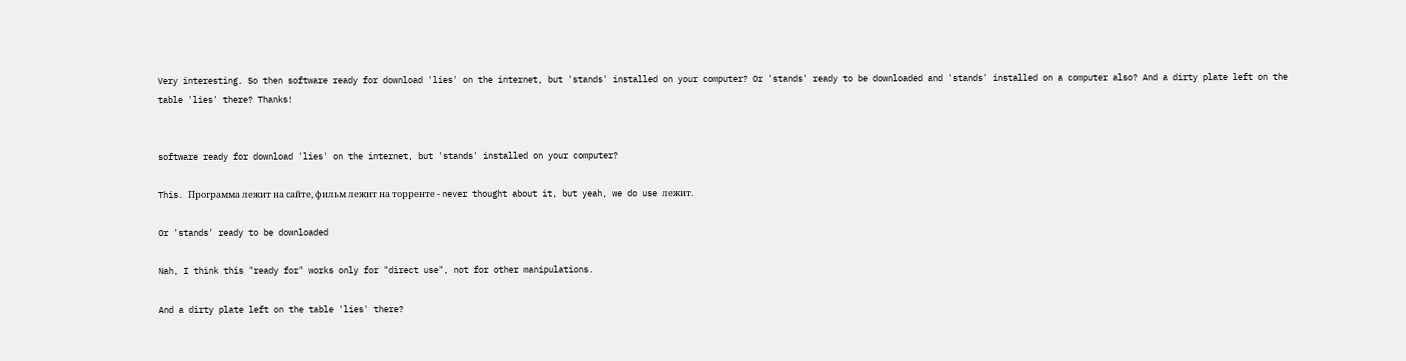Very interesting. So then software ready for download 'lies' on the internet, but 'stands' installed on your computer? Or 'stands' ready to be downloaded and 'stands' installed on a computer also? And a dirty plate left on the table 'lies' there? Thanks!


software ready for download 'lies' on the internet, but 'stands' installed on your computer?

This. Программа лежит на сайте, фильм лежит на торренте - never thought about it, but yeah, we do use лежит.

Or 'stands' ready to be downloaded

Nah, I think this "ready for" works only for "direct use", not for other manipulations.

And a dirty plate left on the table 'lies' there?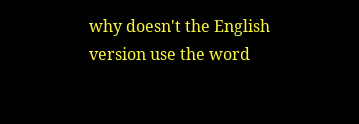why doesn't the English version use the word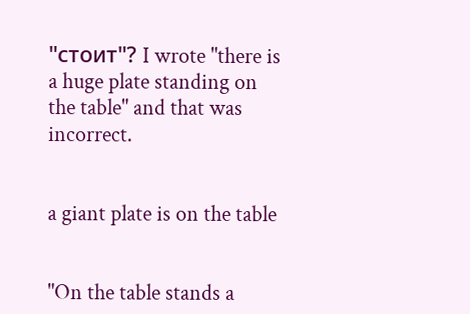"стоит"? I wrote "there is a huge plate standing on the table" and that was incorrect.


a giant plate is on the table


"On the table stands a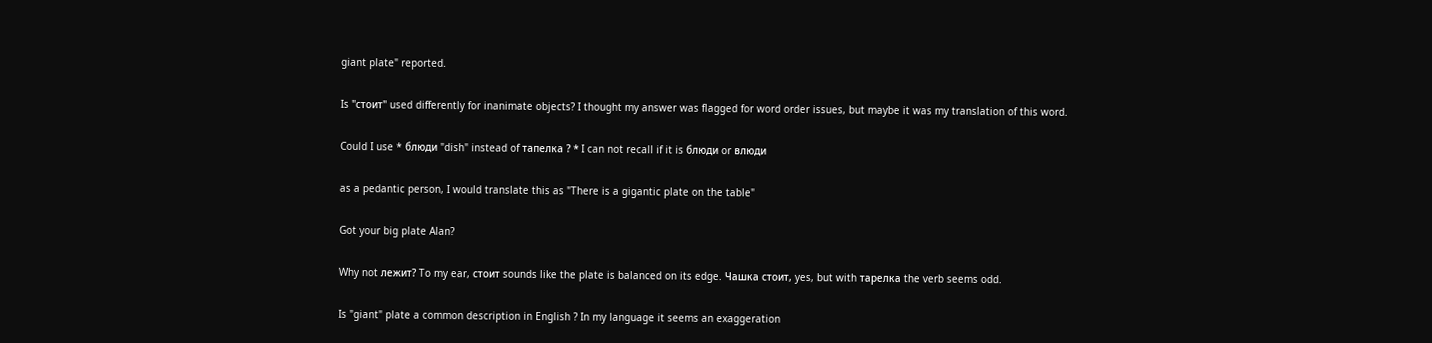giant plate" reported.


Is "стоит" used differently for inanimate objects? I thought my answer was flagged for word order issues, but maybe it was my translation of this word.


Could I use * блюди "dish" instead of тапелка ? * I can not recall if it is блюди or влюди


as a pedantic person, I would translate this as "There is a gigantic plate on the table"


Got your big plate Alan?


Why not лежит? To my ear, стоит sounds like the plate is balanced on its edge. Чашка стоит, yes, but with тарелка the verb seems odd.


Is "giant" plate a common description in English ? In my language it seems an exaggeration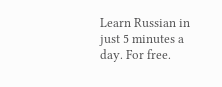Learn Russian in just 5 minutes a day. For free.